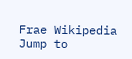Frae Wikipedia
Jump to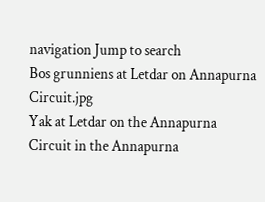navigation Jump to search
Bos grunniens at Letdar on Annapurna Circuit.jpg
Yak at Letdar on the Annapurna Circuit in the Annapurna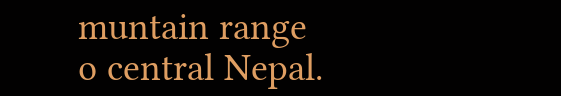muntain range o central Nepal.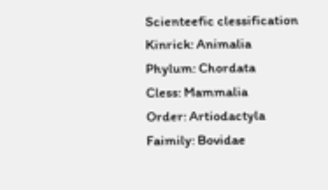Scienteefic clessification
Kinrick: Animalia
Phylum: Chordata
Cless: Mammalia
Order: Artiodactyla
Faimily: Bovidae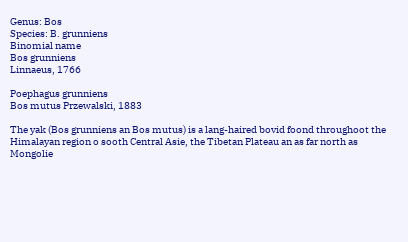Genus: Bos
Species: B. grunniens
Binomial name
Bos grunniens
Linnaeus, 1766

Poephagus grunniens
Bos mutus Przewalski, 1883

The yak (Bos grunniens an Bos mutus) is a lang-haired bovid foond throughoot the Himalayan region o sooth Central Asie, the Tibetan Plateau an as far north as Mongolie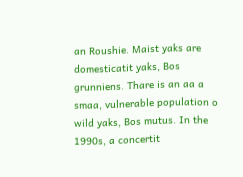an Roushie. Maist yaks are domesticatit yaks, Bos grunniens. Thare is an aa a smaa, vulnerable population o wild yaks, Bos mutus. In the 1990s, a concertit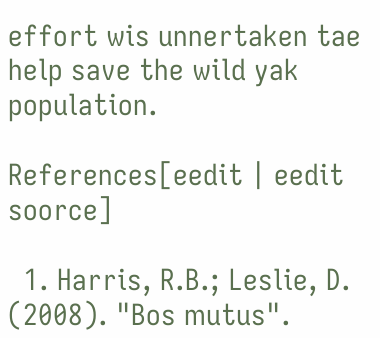effort wis unnertaken tae help save the wild yak population.

References[eedit | eedit soorce]

  1. Harris, R.B.; Leslie, D. (2008). "Bos mutus".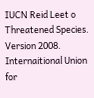IUCN Reid Leet o Threatened Species. Version 2008. Internaitional Union for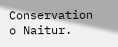Conservation o Naitur.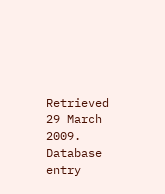Retrieved 29 March 2009.  Database entry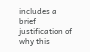includes a brief justification of why this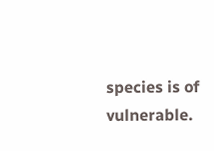species is of vulnerable.